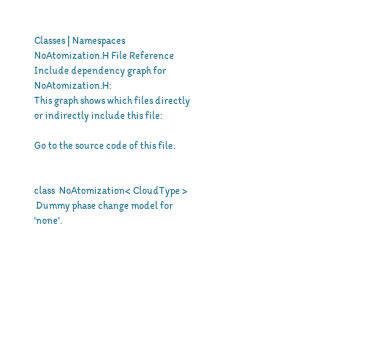Classes | Namespaces
NoAtomization.H File Reference
Include dependency graph for NoAtomization.H:
This graph shows which files directly or indirectly include this file:

Go to the source code of this file.


class  NoAtomization< CloudType >
 Dummy phase change model for 'none'.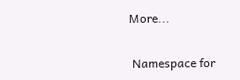More...


 Namespace for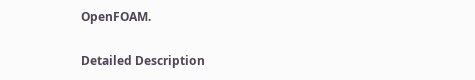OpenFOAM.

Detailed Description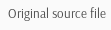Original source file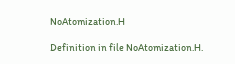NoAtomization.H

Definition in file NoAtomization.H.